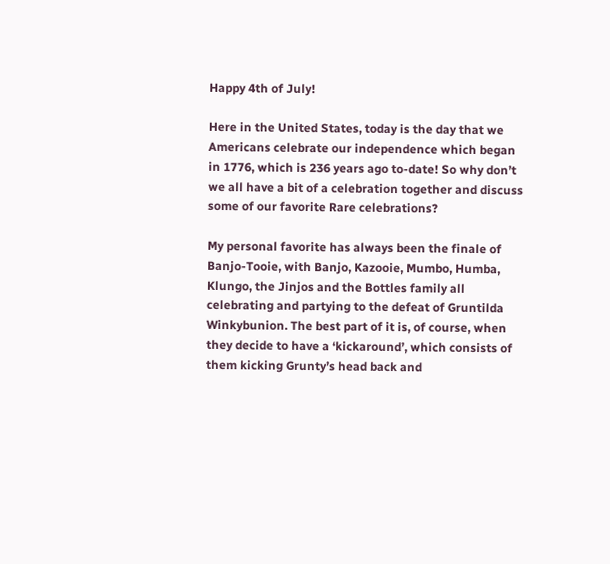Happy 4th of July!

Here in the United States, today is the day that we Americans celebrate our independence which began in 1776, which is 236 years ago to-date! So why don’t we all have a bit of a celebration together and discuss some of our favorite Rare celebrations?

My personal favorite has always been the finale of Banjo-Tooie, with Banjo, Kazooie, Mumbo, Humba, Klungo, the Jinjos and the Bottles family all celebrating and partying to the defeat of Gruntilda Winkybunion. The best part of it is, of course, when they decide to have a ‘kickaround’, which consists of them kicking Grunty’s head back and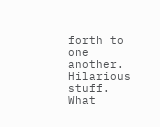forth to one another. Hilarious stuff. What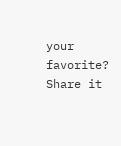your favorite? Share it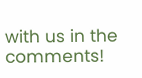with us in the comments!